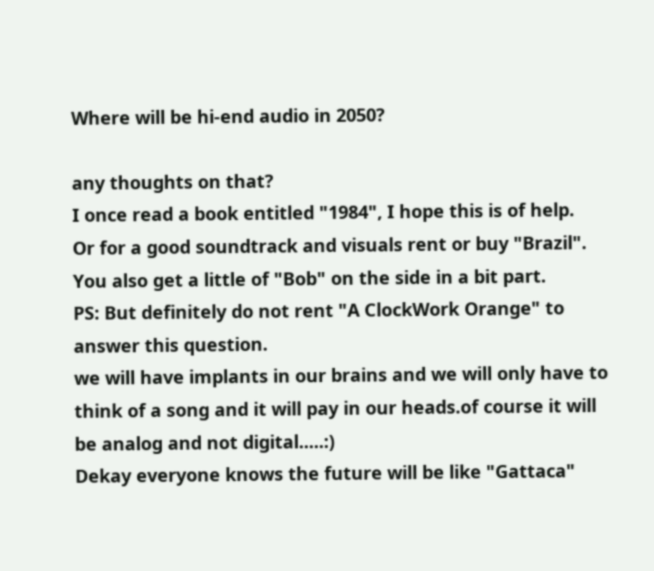Where will be hi-end audio in 2050?

any thoughts on that?
I once read a book entitled "1984", I hope this is of help.
Or for a good soundtrack and visuals rent or buy "Brazil". You also get a little of "Bob" on the side in a bit part.
PS: But definitely do not rent "A ClockWork Orange" to answer this question.
we will have implants in our brains and we will only have to think of a song and it will pay in our heads.of course it will be analog and not digital.....:)
Dekay everyone knows the future will be like "Gattaca"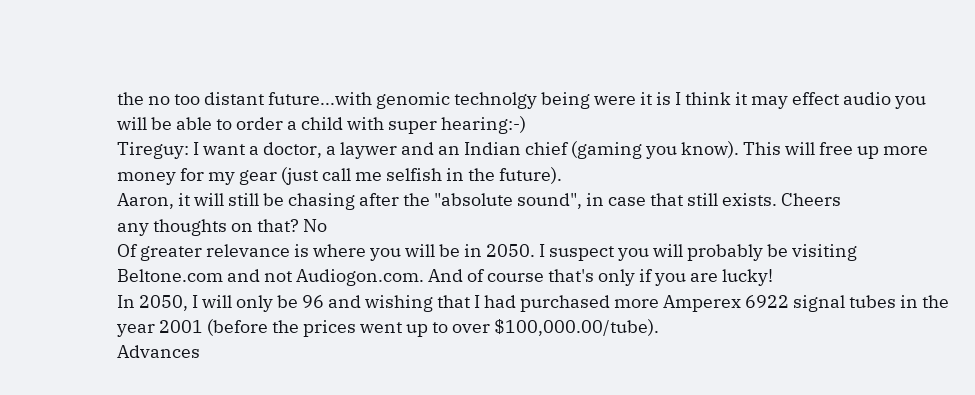the no too distant future...with genomic technolgy being were it is I think it may effect audio you will be able to order a child with super hearing:-)
Tireguy: I want a doctor, a laywer and an Indian chief (gaming you know). This will free up more money for my gear (just call me selfish in the future).
Aaron, it will still be chasing after the "absolute sound", in case that still exists. Cheers
any thoughts on that? No
Of greater relevance is where you will be in 2050. I suspect you will probably be visiting Beltone.com and not Audiogon.com. And of course that's only if you are lucky!
In 2050, I will only be 96 and wishing that I had purchased more Amperex 6922 signal tubes in the year 2001 (before the prices went up to over $100,000.00/tube).
Advances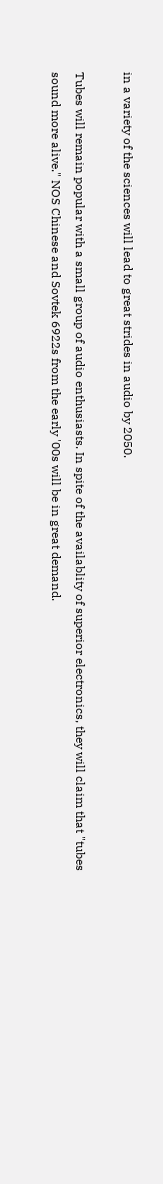in a variety of the sciences will lead to great strides in audio by 2050.

Tubes will remain popular with a small group of audio enthusiasts. In spite of the availablity of superior electronics, they will claim that "tubes sound more alive." NOS Chinese and Sovtek 6922s from the early '00s will be in great demand.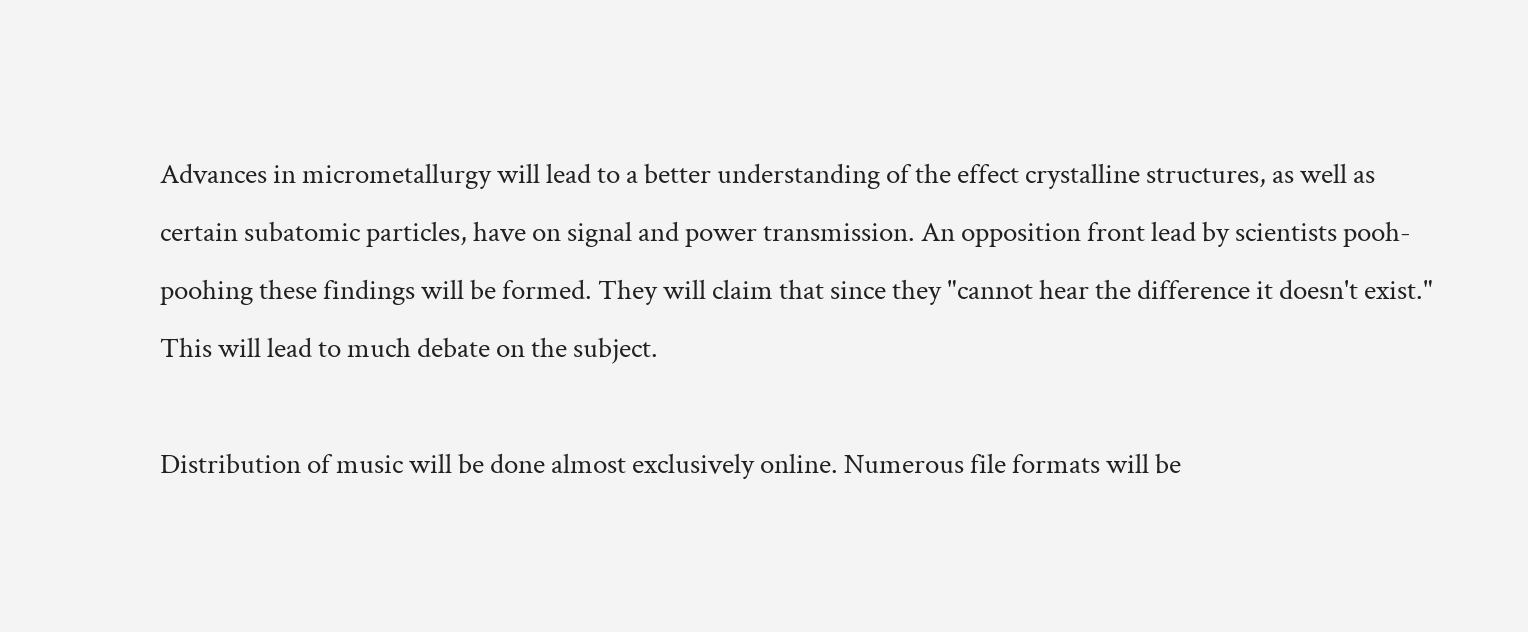Advances in micrometallurgy will lead to a better understanding of the effect crystalline structures, as well as certain subatomic particles, have on signal and power transmission. An opposition front lead by scientists pooh-poohing these findings will be formed. They will claim that since they "cannot hear the difference it doesn't exist." This will lead to much debate on the subject.

Distribution of music will be done almost exclusively online. Numerous file formats will be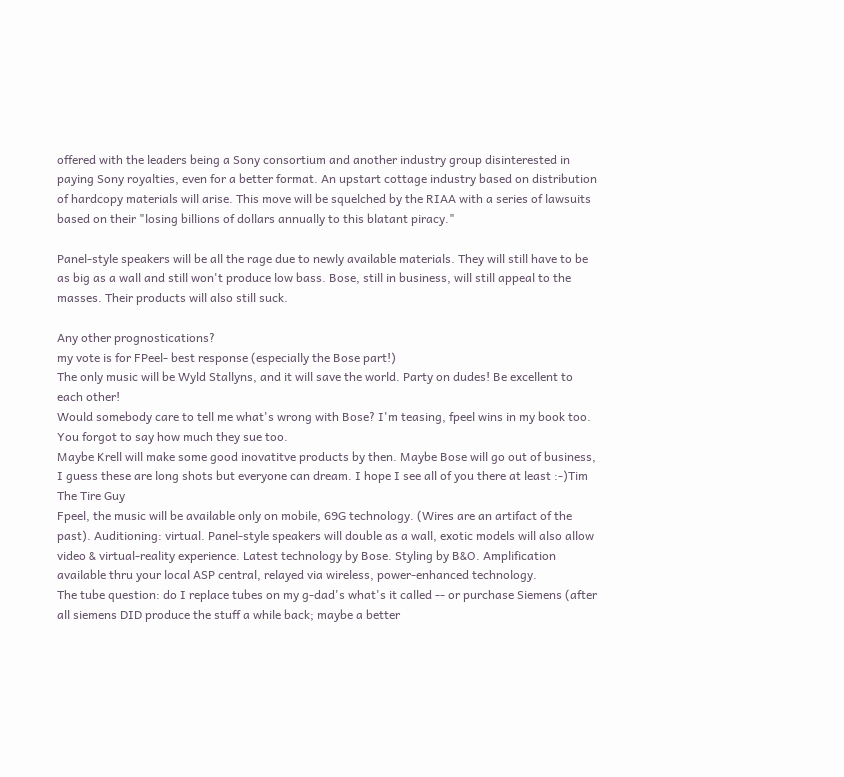offered with the leaders being a Sony consortium and another industry group disinterested in paying Sony royalties, even for a better format. An upstart cottage industry based on distribution of hardcopy materials will arise. This move will be squelched by the RIAA with a series of lawsuits based on their "losing billions of dollars annually to this blatant piracy."

Panel-style speakers will be all the rage due to newly available materials. They will still have to be as big as a wall and still won't produce low bass. Bose, still in business, will still appeal to the masses. Their products will also still suck.

Any other prognostications?
my vote is for FPeel- best response (especially the Bose part!)
The only music will be Wyld Stallyns, and it will save the world. Party on dudes! Be excellent to each other!
Would somebody care to tell me what's wrong with Bose? I'm teasing, fpeel wins in my book too. You forgot to say how much they sue too.
Maybe Krell will make some good inovatitve products by then. Maybe Bose will go out of business, I guess these are long shots but everyone can dream. I hope I see all of you there at least :-)Tim The Tire Guy
Fpeel, the music will be available only on mobile, 69G technology. (Wires are an artifact of the past). Auditioning: virtual. Panel-style speakers will double as a wall, exotic models will also allow video & virtual-reality experience. Latest technology by Bose. Styling by B&O. Amplification available thru your local ASP central, relayed via wireless, power-enhanced technology.
The tube question: do I replace tubes on my g-dad's what's it called -- or purchase Siemens (after all siemens DID produce the stuff a while back; maybe a better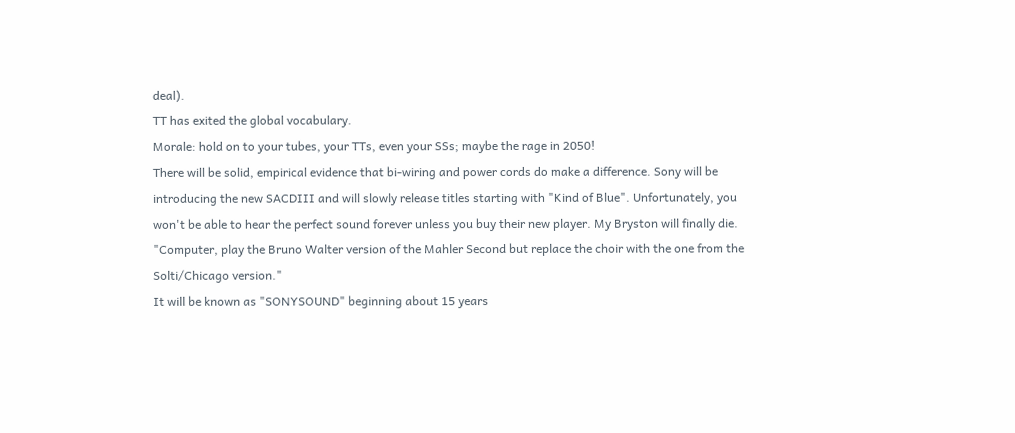deal).
TT has exited the global vocabulary.
Morale: hold on to your tubes, your TTs, even your SSs; maybe the rage in 2050!
There will be solid, empirical evidence that bi-wiring and power cords do make a difference. Sony will be introducing the new SACDIII and will slowly release titles starting with "Kind of Blue". Unfortunately, you won't be able to hear the perfect sound forever unless you buy their new player. My Bryston will finally die.
"Computer, play the Bruno Walter version of the Mahler Second but replace the choir with the one from the Solti/Chicago version."
It will be known as "SONYSOUND" beginning about 15 years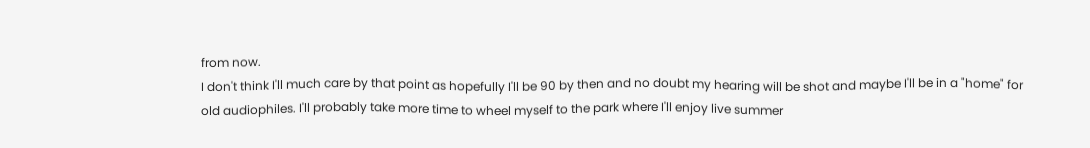from now.
I don't think I'll much care by that point as hopefully I'll be 90 by then and no doubt my hearing will be shot and maybe I'll be in a "home" for old audiophiles. I'll probably take more time to wheel myself to the park where I'll enjoy live summer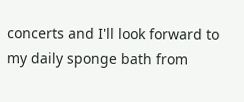concerts and I'll look forward to my daily sponge bath from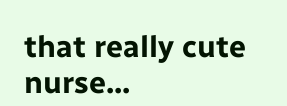that really cute nurse...